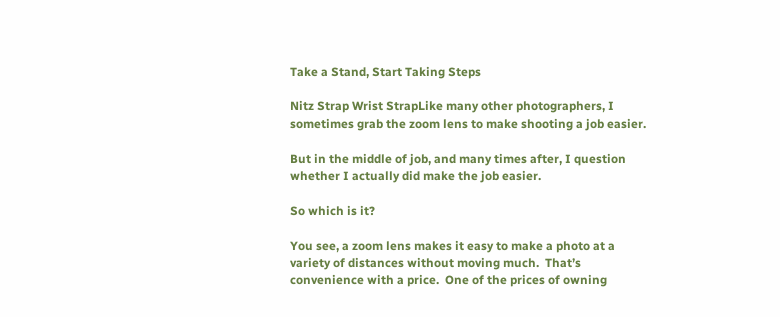Take a Stand, Start Taking Steps

Nitz Strap Wrist StrapLike many other photographers, I sometimes grab the zoom lens to make shooting a job easier.

But in the middle of job, and many times after, I question whether I actually did make the job easier.

So which is it?

You see, a zoom lens makes it easy to make a photo at a variety of distances without moving much.  That’s convenience with a price.  One of the prices of owning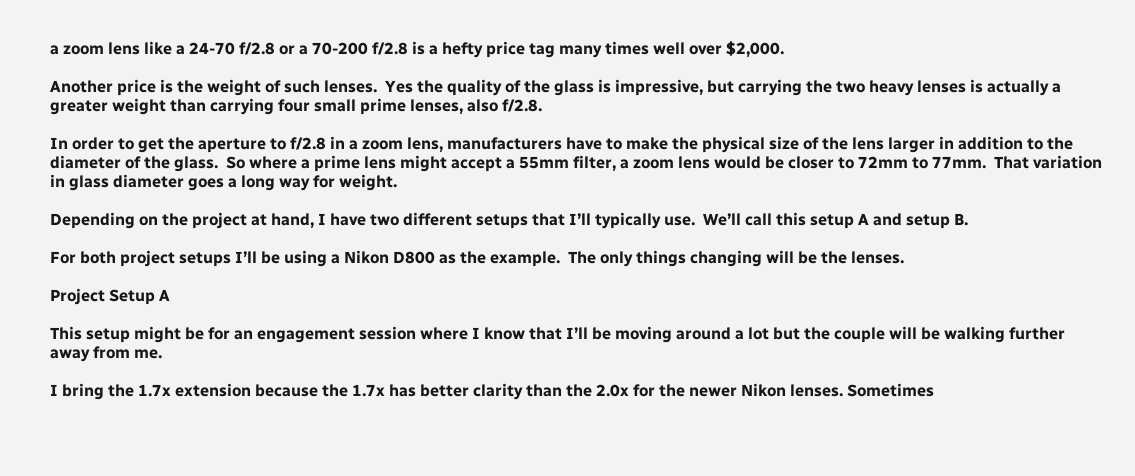a zoom lens like a 24-70 f/2.8 or a 70-200 f/2.8 is a hefty price tag many times well over $2,000.

Another price is the weight of such lenses.  Yes the quality of the glass is impressive, but carrying the two heavy lenses is actually a greater weight than carrying four small prime lenses, also f/2.8.

In order to get the aperture to f/2.8 in a zoom lens, manufacturers have to make the physical size of the lens larger in addition to the diameter of the glass.  So where a prime lens might accept a 55mm filter, a zoom lens would be closer to 72mm to 77mm.  That variation in glass diameter goes a long way for weight.

Depending on the project at hand, I have two different setups that I’ll typically use.  We’ll call this setup A and setup B.

For both project setups I’ll be using a Nikon D800 as the example.  The only things changing will be the lenses.

Project Setup A

This setup might be for an engagement session where I know that I’ll be moving around a lot but the couple will be walking further away from me.

I bring the 1.7x extension because the 1.7x has better clarity than the 2.0x for the newer Nikon lenses. Sometimes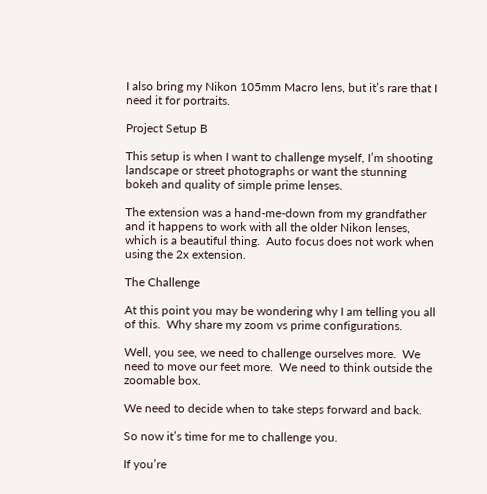I also bring my Nikon 105mm Macro lens, but it’s rare that I need it for portraits.

Project Setup B

This setup is when I want to challenge myself, I’m shooting landscape or street photographs or want the stunning bokeh and quality of simple prime lenses.

The extension was a hand-me-down from my grandfather and it happens to work with all the older Nikon lenses, which is a beautiful thing.  Auto focus does not work when using the 2x extension.

The Challenge

At this point you may be wondering why I am telling you all of this.  Why share my zoom vs prime configurations.

Well, you see, we need to challenge ourselves more.  We need to move our feet more.  We need to think outside the zoomable box.

We need to decide when to take steps forward and back.

So now it’s time for me to challenge you.

If you’re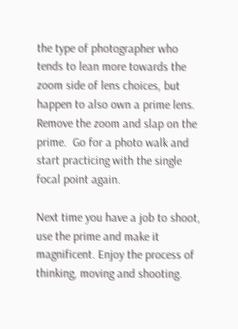the type of photographer who tends to lean more towards the zoom side of lens choices, but happen to also own a prime lens.  Remove the zoom and slap on the prime.  Go for a photo walk and start practicing with the single focal point again.

Next time you have a job to shoot, use the prime and make it magnificent. Enjoy the process of thinking, moving and shooting.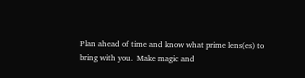Plan ahead of time and know what prime lens(es) to bring with you.  Make magic and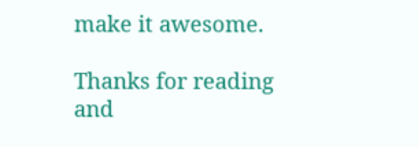make it awesome.

Thanks for reading and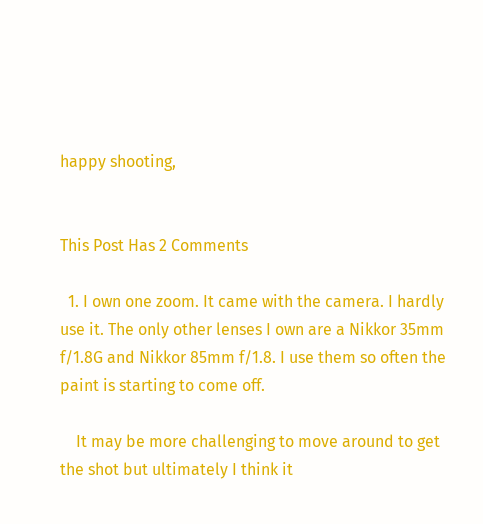happy shooting,


This Post Has 2 Comments

  1. I own one zoom. It came with the camera. I hardly use it. The only other lenses I own are a Nikkor 35mm f/1.8G and Nikkor 85mm f/1.8. I use them so often the paint is starting to come off.

    It may be more challenging to move around to get the shot but ultimately I think it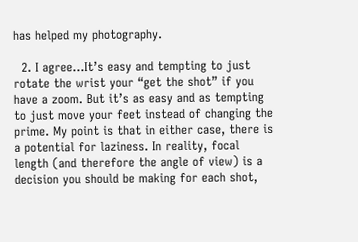has helped my photography.

  2. I agree…It’s easy and tempting to just rotate the wrist your “get the shot” if you have a zoom. But it’s as easy and as tempting to just move your feet instead of changing the prime. My point is that in either case, there is a potential for laziness. In reality, focal length (and therefore the angle of view) is a decision you should be making for each shot,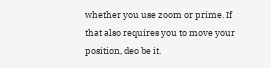whether you use zoom or prime. If that also requires you to move your position, deo be it.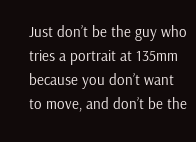Just don’t be the guy who tries a portrait at 135mm because you don’t want to move, and don’t be the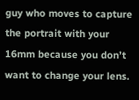guy who moves to capture the portrait with your 16mm because you don’t want to change your lens.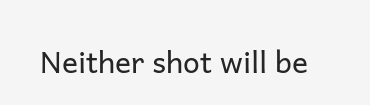Neither shot will be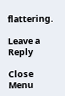flattering.

Leave a Reply

Close Menu